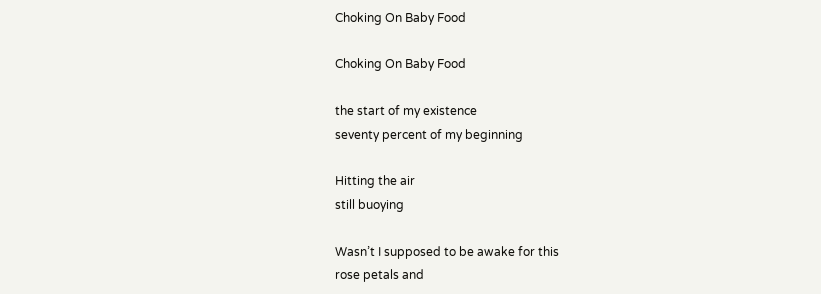Choking On Baby Food

Choking On Baby Food

the start of my existence
seventy percent of my beginning

Hitting the air
still buoying

Wasn’t I supposed to be awake for this
rose petals and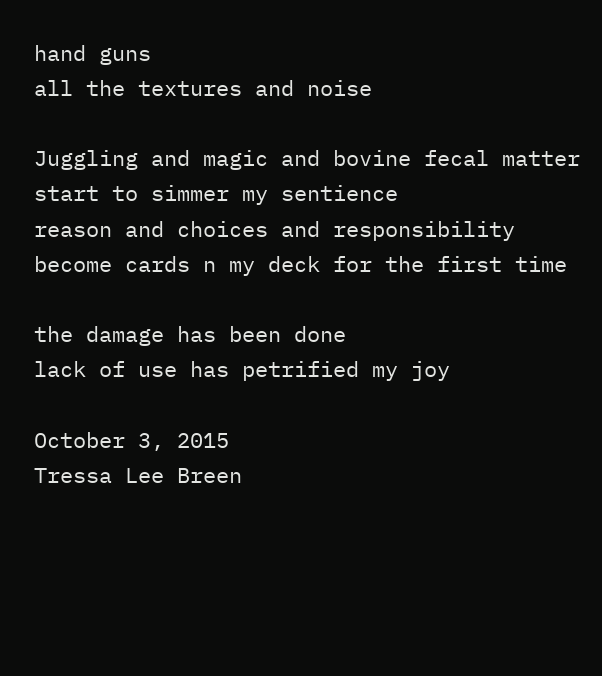hand guns
all the textures and noise

Juggling and magic and bovine fecal matter
start to simmer my sentience
reason and choices and responsibility
become cards n my deck for the first time

the damage has been done
lack of use has petrified my joy

October 3, 2015
Tressa Lee Breen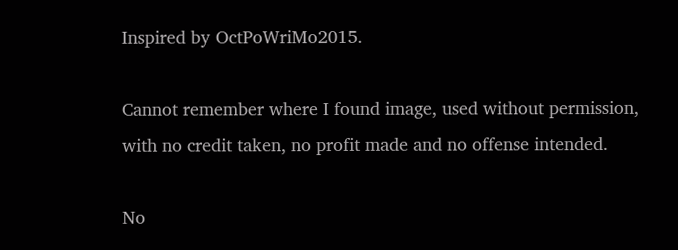Inspired by OctPoWriMo2015.

Cannot remember where I found image, used without permission, with no credit taken, no profit made and no offense intended.

No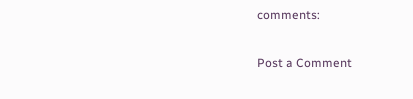comments:

Post a Comment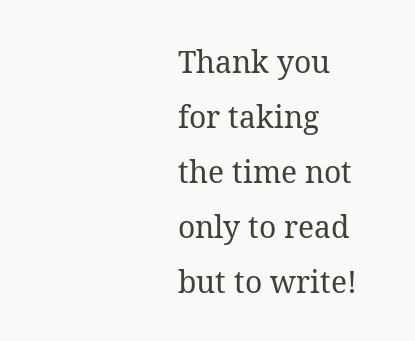Thank you for taking the time not only to read but to write!